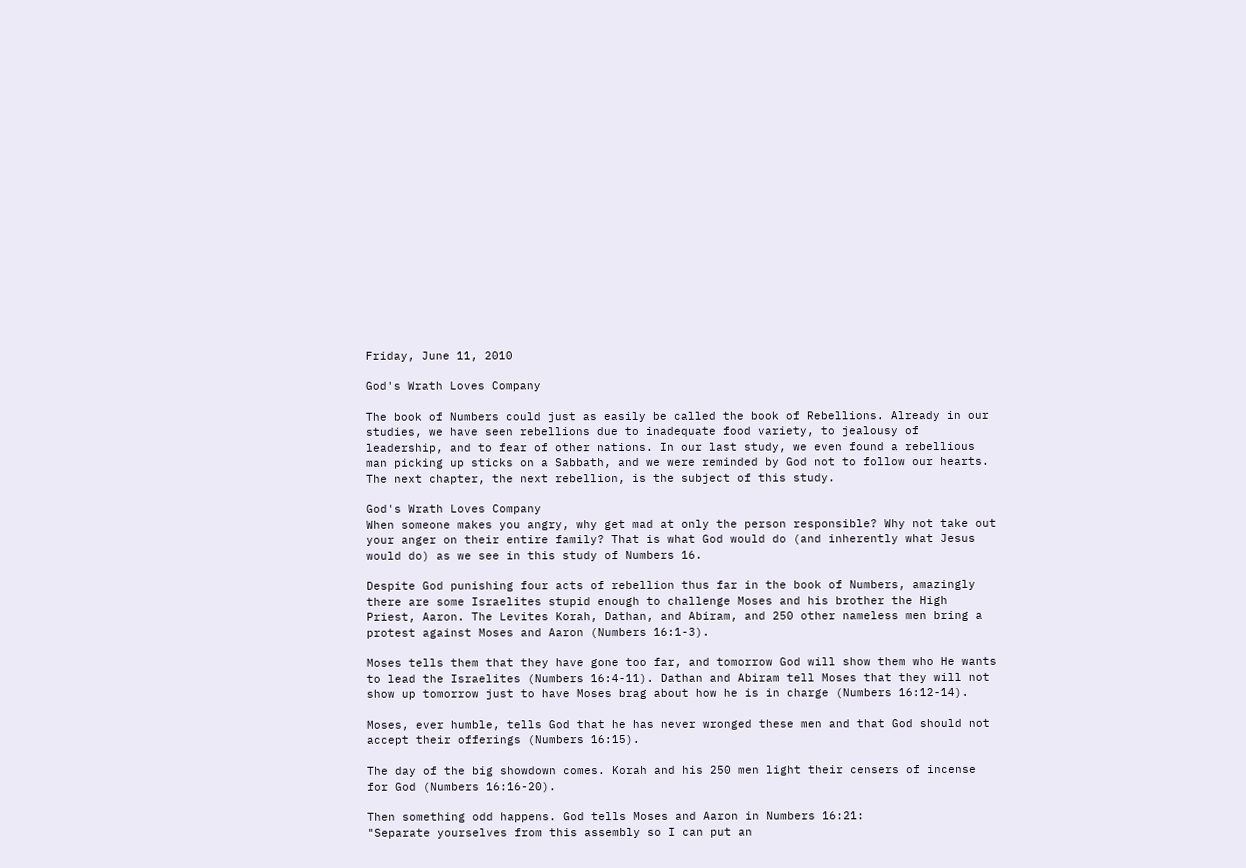Friday, June 11, 2010

God's Wrath Loves Company

The book of Numbers could just as easily be called the book of Rebellions. Already in our studies, we have seen rebellions due to inadequate food variety, to jealousy of leadership, and to fear of other nations. In our last study, we even found a rebellious man picking up sticks on a Sabbath, and we were reminded by God not to follow our hearts. The next chapter, the next rebellion, is the subject of this study.

God's Wrath Loves Company
When someone makes you angry, why get mad at only the person responsible? Why not take out your anger on their entire family? That is what God would do (and inherently what Jesus would do) as we see in this study of Numbers 16.

Despite God punishing four acts of rebellion thus far in the book of Numbers, amazingly there are some Israelites stupid enough to challenge Moses and his brother the High Priest, Aaron. The Levites Korah, Dathan, and Abiram, and 250 other nameless men bring a protest against Moses and Aaron (Numbers 16:1-3).

Moses tells them that they have gone too far, and tomorrow God will show them who He wants to lead the Israelites (Numbers 16:4-11). Dathan and Abiram tell Moses that they will not show up tomorrow just to have Moses brag about how he is in charge (Numbers 16:12-14).

Moses, ever humble, tells God that he has never wronged these men and that God should not accept their offerings (Numbers 16:15).

The day of the big showdown comes. Korah and his 250 men light their censers of incense for God (Numbers 16:16-20).

Then something odd happens. God tells Moses and Aaron in Numbers 16:21:
"Separate yourselves from this assembly so I can put an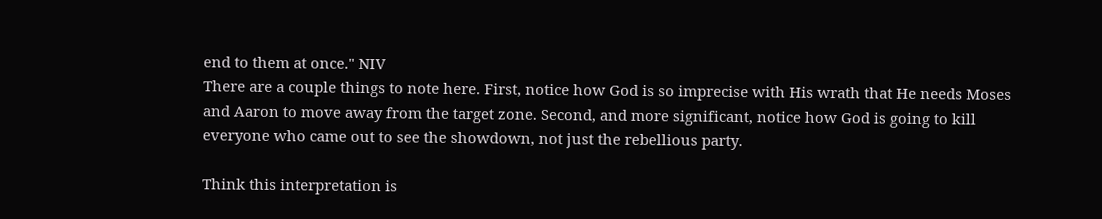end to them at once." NIV
There are a couple things to note here. First, notice how God is so imprecise with His wrath that He needs Moses and Aaron to move away from the target zone. Second, and more significant, notice how God is going to kill everyone who came out to see the showdown, not just the rebellious party.

Think this interpretation is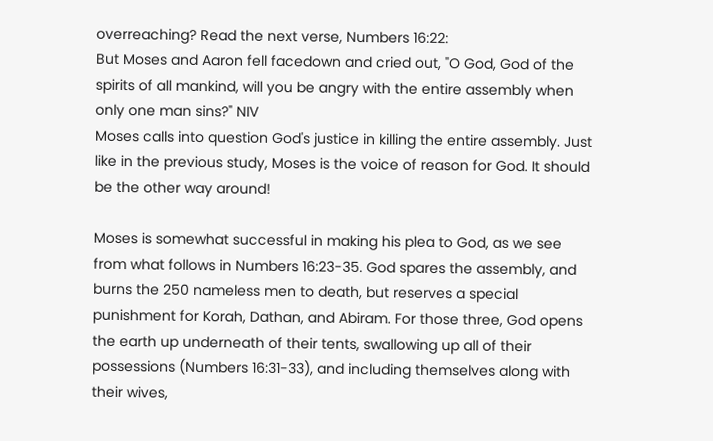overreaching? Read the next verse, Numbers 16:22:
But Moses and Aaron fell facedown and cried out, "O God, God of the spirits of all mankind, will you be angry with the entire assembly when only one man sins?" NIV
Moses calls into question God's justice in killing the entire assembly. Just like in the previous study, Moses is the voice of reason for God. It should be the other way around!

Moses is somewhat successful in making his plea to God, as we see from what follows in Numbers 16:23-35. God spares the assembly, and burns the 250 nameless men to death, but reserves a special punishment for Korah, Dathan, and Abiram. For those three, God opens the earth up underneath of their tents, swallowing up all of their possessions (Numbers 16:31-33), and including themselves along with their wives,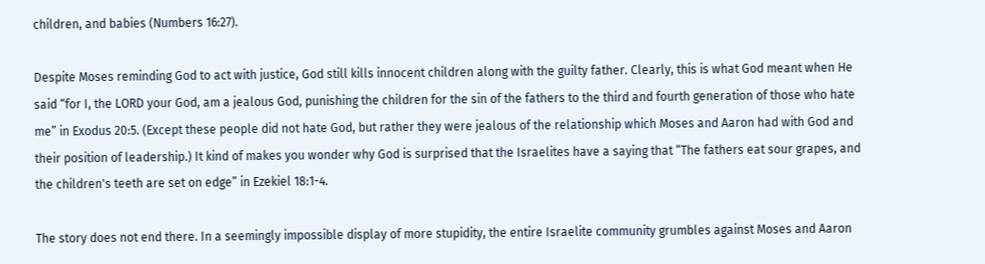children, and babies (Numbers 16:27).

Despite Moses reminding God to act with justice, God still kills innocent children along with the guilty father. Clearly, this is what God meant when He said “for I, the LORD your God, am a jealous God, punishing the children for the sin of the fathers to the third and fourth generation of those who hate me” in Exodus 20:5. (Except these people did not hate God, but rather they were jealous of the relationship which Moses and Aaron had with God and their position of leadership.) It kind of makes you wonder why God is surprised that the Israelites have a saying that “The fathers eat sour grapes, and the children's teeth are set on edge” in Ezekiel 18:1-4.

The story does not end there. In a seemingly impossible display of more stupidity, the entire Israelite community grumbles against Moses and Aaron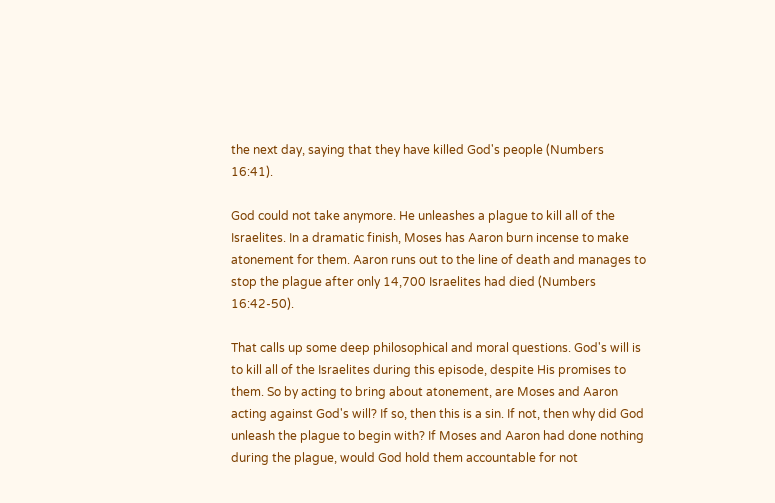the next day, saying that they have killed God's people (Numbers 16:41).

God could not take anymore. He unleashes a plague to kill all of the Israelites. In a dramatic finish, Moses has Aaron burn incense to make atonement for them. Aaron runs out to the line of death and manages to stop the plague after only 14,700 Israelites had died (Numbers 16:42-50).

That calls up some deep philosophical and moral questions. God's will is to kill all of the Israelites during this episode, despite His promises to them. So by acting to bring about atonement, are Moses and Aaron acting against God's will? If so, then this is a sin. If not, then why did God unleash the plague to begin with? If Moses and Aaron had done nothing during the plague, would God hold them accountable for not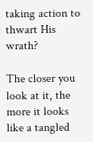taking action to thwart His wrath?

The closer you look at it, the more it looks like a tangled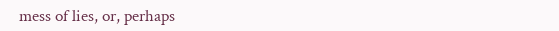mess of lies, or, perhaps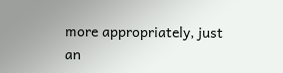more appropriately, just an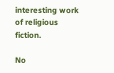interesting work of religious fiction.

No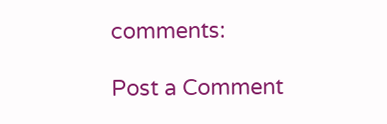comments:

Post a Comment